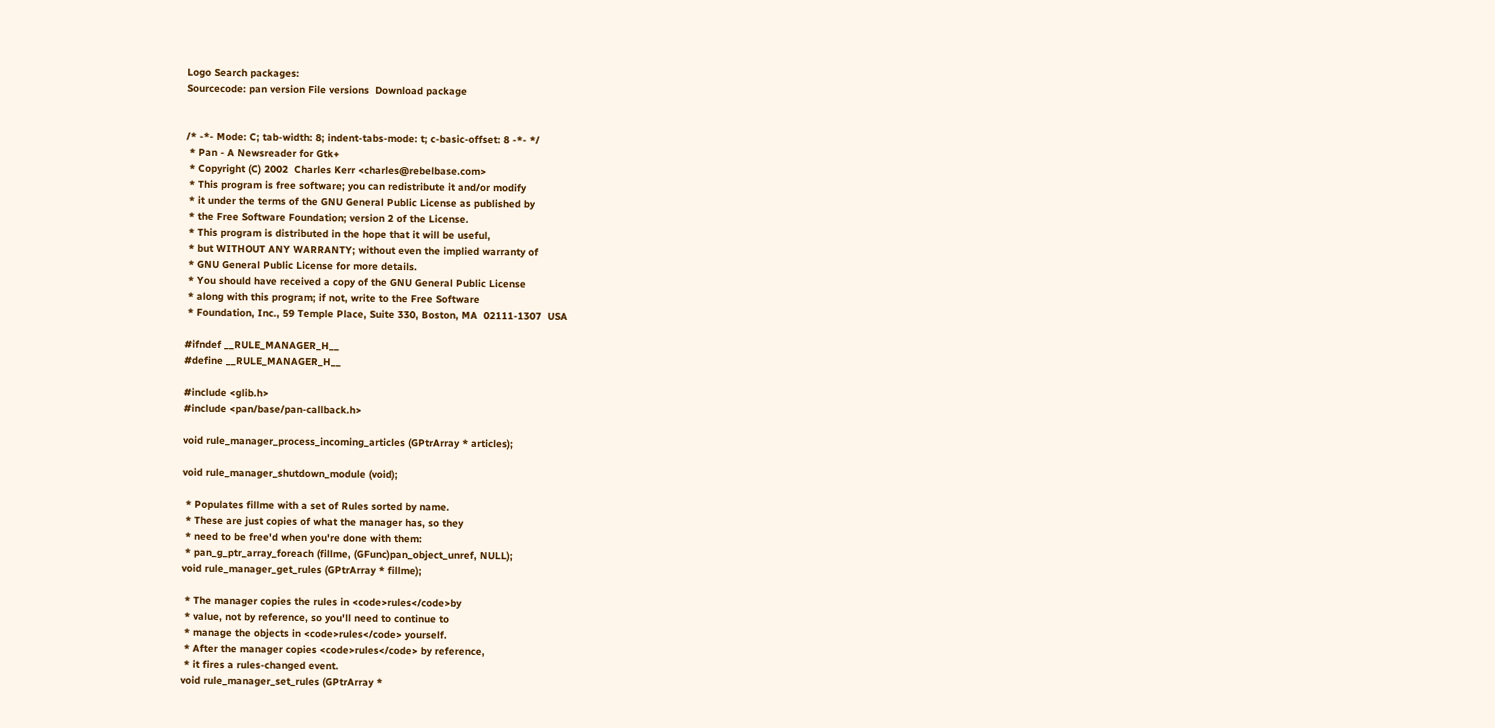Logo Search packages:
Sourcecode: pan version File versions  Download package


/* -*- Mode: C; tab-width: 8; indent-tabs-mode: t; c-basic-offset: 8 -*- */
 * Pan - A Newsreader for Gtk+
 * Copyright (C) 2002  Charles Kerr <charles@rebelbase.com>
 * This program is free software; you can redistribute it and/or modify
 * it under the terms of the GNU General Public License as published by
 * the Free Software Foundation; version 2 of the License.
 * This program is distributed in the hope that it will be useful,
 * but WITHOUT ANY WARRANTY; without even the implied warranty of
 * GNU General Public License for more details.
 * You should have received a copy of the GNU General Public License
 * along with this program; if not, write to the Free Software
 * Foundation, Inc., 59 Temple Place, Suite 330, Boston, MA  02111-1307  USA

#ifndef __RULE_MANAGER_H__
#define __RULE_MANAGER_H__

#include <glib.h>
#include <pan/base/pan-callback.h>

void rule_manager_process_incoming_articles (GPtrArray * articles);

void rule_manager_shutdown_module (void);

 * Populates fillme with a set of Rules sorted by name.
 * These are just copies of what the manager has, so they
 * need to be free'd when you're done with them:
 * pan_g_ptr_array_foreach (fillme, (GFunc)pan_object_unref, NULL);
void rule_manager_get_rules (GPtrArray * fillme);

 * The manager copies the rules in <code>rules</code>by
 * value, not by reference, so you'll need to continue to
 * manage the objects in <code>rules</code> yourself.
 * After the manager copies <code>rules</code> by reference,
 * it fires a rules-changed event.
void rule_manager_set_rules (GPtrArray *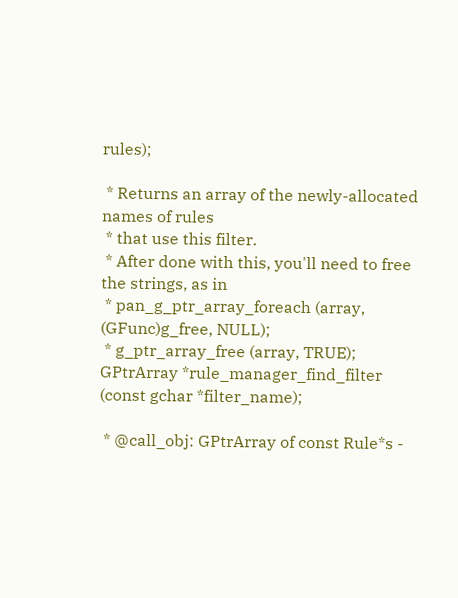rules);

 * Returns an array of the newly-allocated names of rules
 * that use this filter.
 * After done with this, you'll need to free the strings, as in
 * pan_g_ptr_array_foreach (array, (GFunc)g_free, NULL);
 * g_ptr_array_free (array, TRUE);
GPtrArray *rule_manager_find_filter (const gchar *filter_name);

 * @call_obj: GPtrArray of const Rule*s -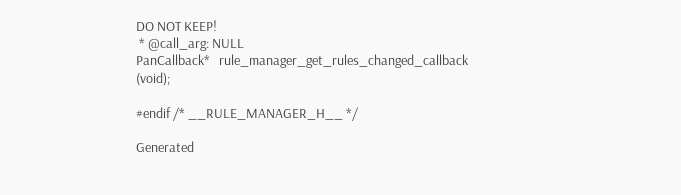DO NOT KEEP!
 * @call_arg: NULL
PanCallback*   rule_manager_get_rules_changed_callback   (void);

#endif /* __RULE_MANAGER_H__ */

Generated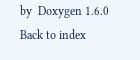by  Doxygen 1.6.0   Back to index